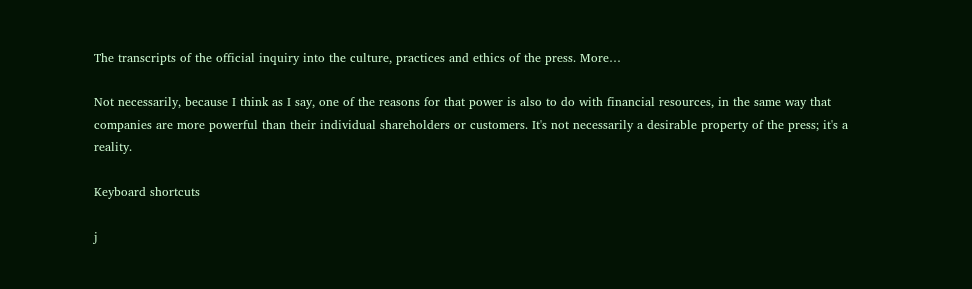The transcripts of the official inquiry into the culture, practices and ethics of the press. More…

Not necessarily, because I think as I say, one of the reasons for that power is also to do with financial resources, in the same way that companies are more powerful than their individual shareholders or customers. It's not necessarily a desirable property of the press; it's a reality.

Keyboard shortcuts

j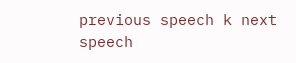previous speech k next speech